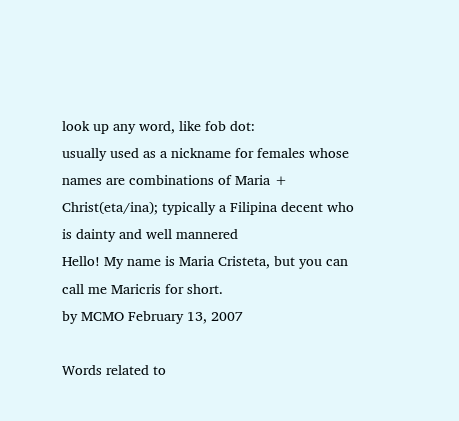look up any word, like fob dot:
usually used as a nickname for females whose names are combinations of Maria + Christ(eta/ina); typically a Filipina decent who is dainty and well mannered
Hello! My name is Maria Cristeta, but you can call me Maricris for short.
by MCMO February 13, 2007

Words related to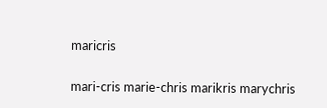maricris

mari-cris marie-chris marikris marychris